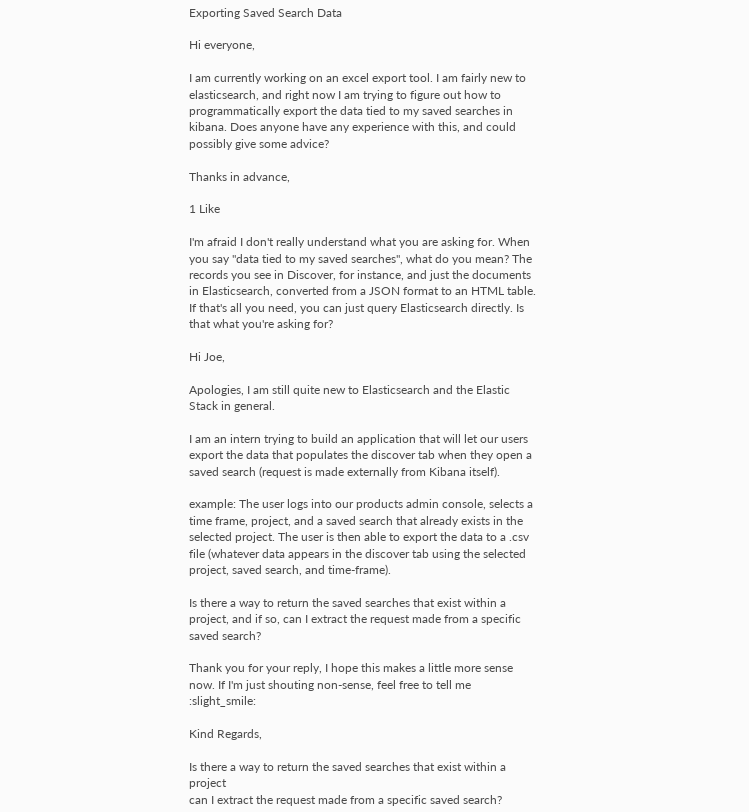Exporting Saved Search Data

Hi everyone,

I am currently working on an excel export tool. I am fairly new to elasticsearch, and right now I am trying to figure out how to programmatically export the data tied to my saved searches in kibana. Does anyone have any experience with this, and could possibly give some advice?

Thanks in advance,

1 Like

I'm afraid I don't really understand what you are asking for. When you say "data tied to my saved searches", what do you mean? The records you see in Discover, for instance, and just the documents in Elasticsearch, converted from a JSON format to an HTML table. If that's all you need, you can just query Elasticsearch directly. Is that what you're asking for?

Hi Joe,

Apologies, I am still quite new to Elasticsearch and the Elastic Stack in general.

I am an intern trying to build an application that will let our users export the data that populates the discover tab when they open a saved search (request is made externally from Kibana itself).

example: The user logs into our products admin console, selects a time frame, project, and a saved search that already exists in the selected project. The user is then able to export the data to a .csv file (whatever data appears in the discover tab using the selected project, saved search, and time-frame).

Is there a way to return the saved searches that exist within a project, and if so, can I extract the request made from a specific saved search?

Thank you for your reply, I hope this makes a little more sense now. If I'm just shouting non-sense, feel free to tell me :slight_smile:

Kind Regards,

Is there a way to return the saved searches that exist within a project
can I extract the request made from a specific saved search?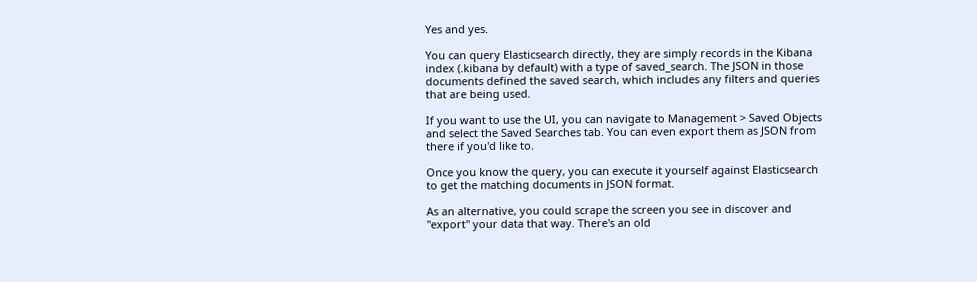Yes and yes.

You can query Elasticsearch directly, they are simply records in the Kibana index (.kibana by default) with a type of saved_search. The JSON in those documents defined the saved search, which includes any filters and queries that are being used.

If you want to use the UI, you can navigate to Management > Saved Objects and select the Saved Searches tab. You can even export them as JSON from there if you'd like to.

Once you know the query, you can execute it yourself against Elasticsearch to get the matching documents in JSON format.

As an alternative, you could scrape the screen you see in discover and "export" your data that way. There's an old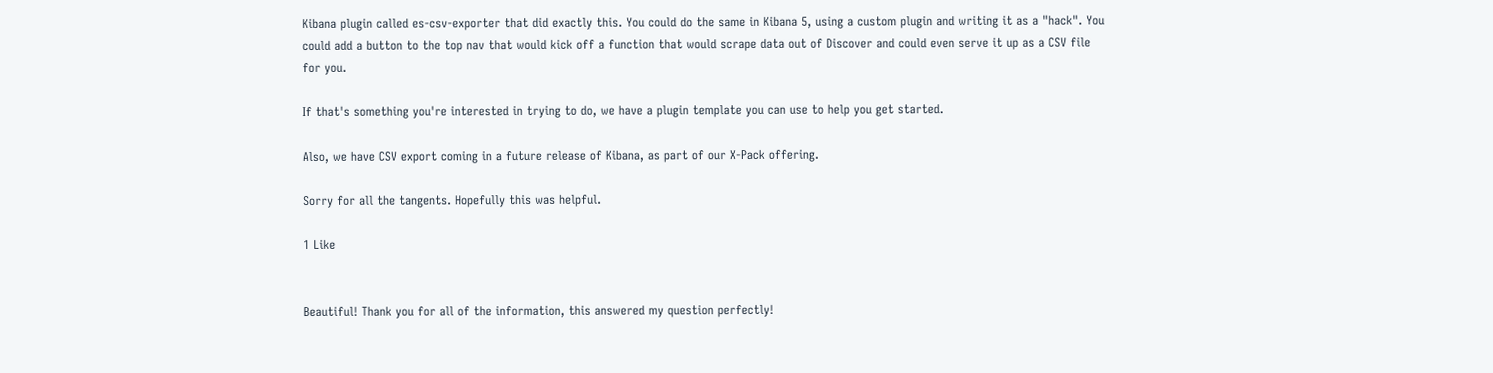Kibana plugin called es-csv-exporter that did exactly this. You could do the same in Kibana 5, using a custom plugin and writing it as a "hack". You could add a button to the top nav that would kick off a function that would scrape data out of Discover and could even serve it up as a CSV file for you.

If that's something you're interested in trying to do, we have a plugin template you can use to help you get started.

Also, we have CSV export coming in a future release of Kibana, as part of our X-Pack offering.

Sorry for all the tangents. Hopefully this was helpful.

1 Like


Beautiful! Thank you for all of the information, this answered my question perfectly!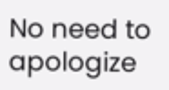No need to apologize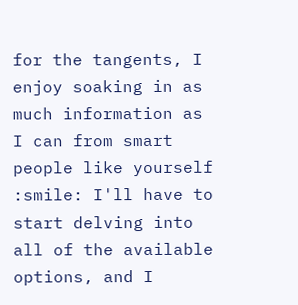for the tangents, I enjoy soaking in as much information as I can from smart people like yourself :smile: I'll have to start delving into all of the available options, and I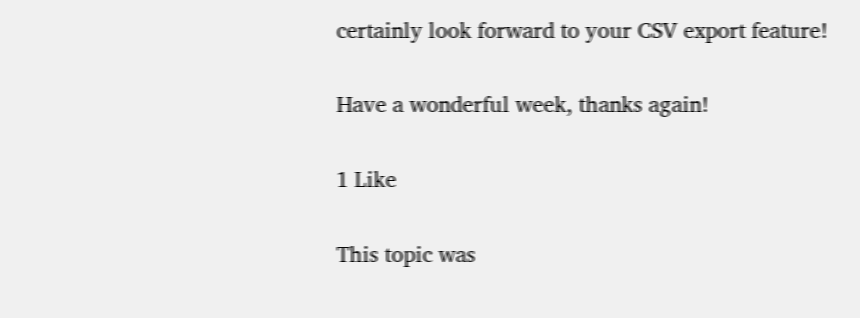certainly look forward to your CSV export feature!

Have a wonderful week, thanks again!

1 Like

This topic was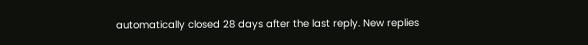automatically closed 28 days after the last reply. New replies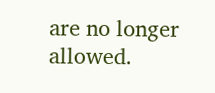are no longer allowed.